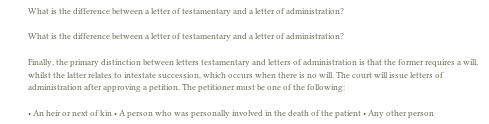What is the difference between a letter of testamentary and a letter of administration?

What is the difference between a letter of testamentary and a letter of administration?

Finally, the primary distinction between letters testamentary and letters of administration is that the former requires a will, whilst the latter relates to intestate succession, which occurs when there is no will. The court will issue letters of administration after approving a petition. The petitioner must be one of the following:

• An heir or next of kin • A person who was personally involved in the death of the patient • Any other person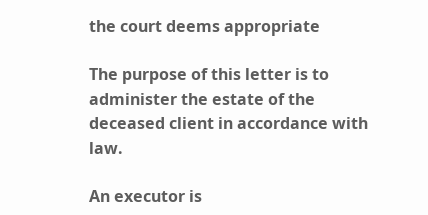the court deems appropriate

The purpose of this letter is to administer the estate of the deceased client in accordance with law.

An executor is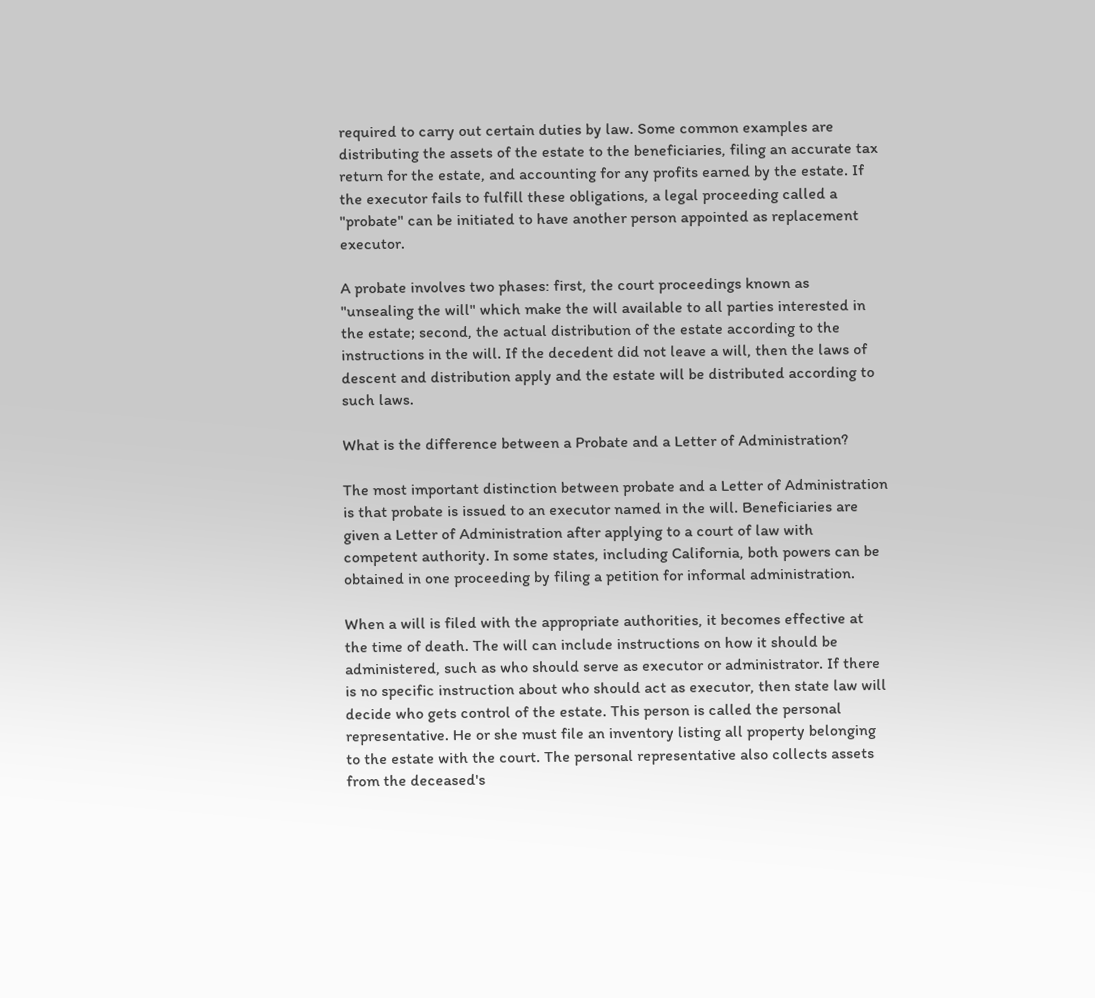required to carry out certain duties by law. Some common examples are distributing the assets of the estate to the beneficiaries, filing an accurate tax return for the estate, and accounting for any profits earned by the estate. If the executor fails to fulfill these obligations, a legal proceeding called a "probate" can be initiated to have another person appointed as replacement executor.

A probate involves two phases: first, the court proceedings known as "unsealing the will" which make the will available to all parties interested in the estate; second, the actual distribution of the estate according to the instructions in the will. If the decedent did not leave a will, then the laws of descent and distribution apply and the estate will be distributed according to such laws.

What is the difference between a Probate and a Letter of Administration?

The most important distinction between probate and a Letter of Administration is that probate is issued to an executor named in the will. Beneficiaries are given a Letter of Administration after applying to a court of law with competent authority. In some states, including California, both powers can be obtained in one proceeding by filing a petition for informal administration.

When a will is filed with the appropriate authorities, it becomes effective at the time of death. The will can include instructions on how it should be administered, such as who should serve as executor or administrator. If there is no specific instruction about who should act as executor, then state law will decide who gets control of the estate. This person is called the personal representative. He or she must file an inventory listing all property belonging to the estate with the court. The personal representative also collects assets from the deceased's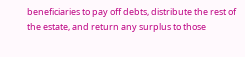beneficiaries to pay off debts, distribute the rest of the estate, and return any surplus to those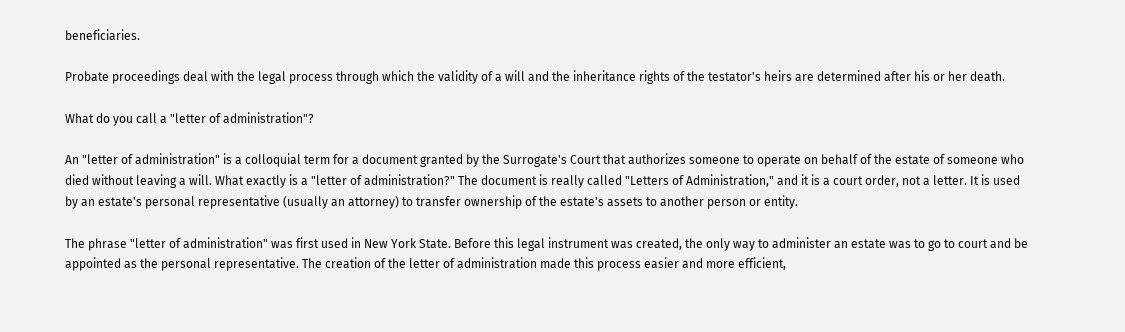beneficiaries.

Probate proceedings deal with the legal process through which the validity of a will and the inheritance rights of the testator's heirs are determined after his or her death.

What do you call a "letter of administration"?

An "letter of administration" is a colloquial term for a document granted by the Surrogate's Court that authorizes someone to operate on behalf of the estate of someone who died without leaving a will. What exactly is a "letter of administration?" The document is really called "Letters of Administration," and it is a court order, not a letter. It is used by an estate's personal representative (usually an attorney) to transfer ownership of the estate's assets to another person or entity.

The phrase "letter of administration" was first used in New York State. Before this legal instrument was created, the only way to administer an estate was to go to court and be appointed as the personal representative. The creation of the letter of administration made this process easier and more efficient,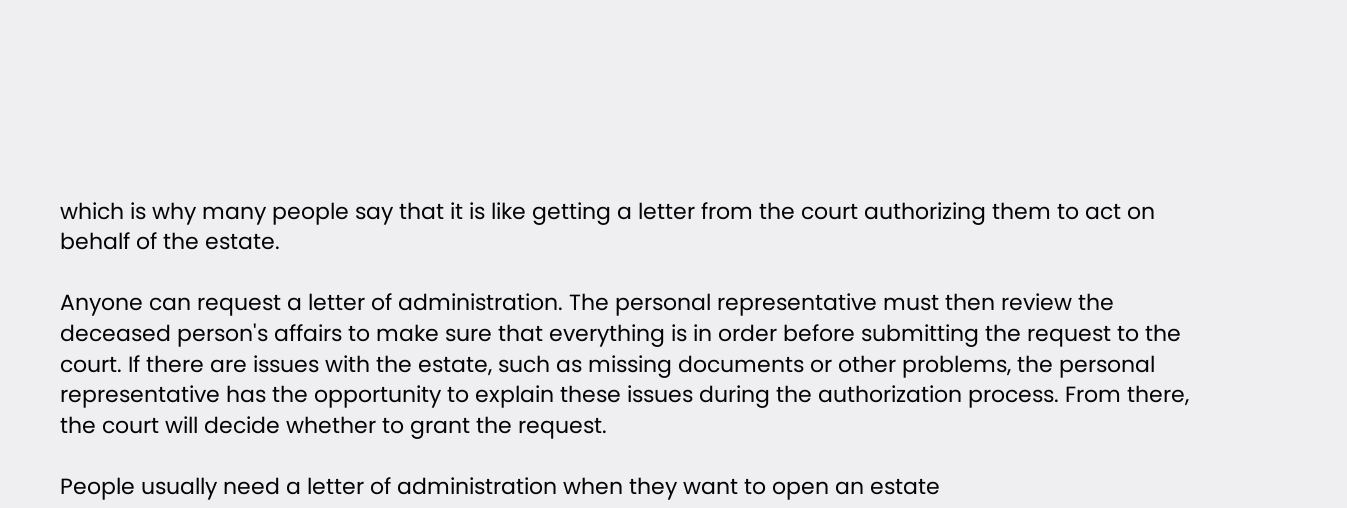which is why many people say that it is like getting a letter from the court authorizing them to act on behalf of the estate.

Anyone can request a letter of administration. The personal representative must then review the deceased person's affairs to make sure that everything is in order before submitting the request to the court. If there are issues with the estate, such as missing documents or other problems, the personal representative has the opportunity to explain these issues during the authorization process. From there, the court will decide whether to grant the request.

People usually need a letter of administration when they want to open an estate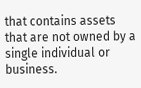that contains assets that are not owned by a single individual or business.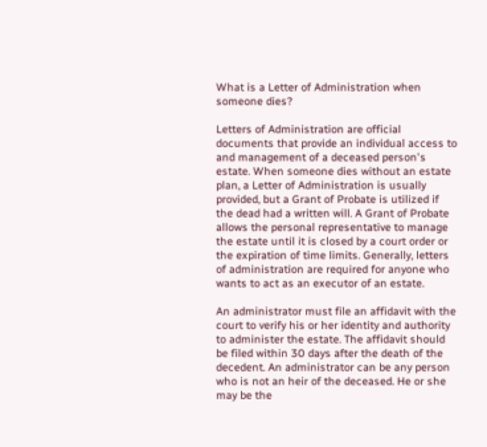What is a Letter of Administration when someone dies?

Letters of Administration are official documents that provide an individual access to and management of a deceased person's estate. When someone dies without an estate plan, a Letter of Administration is usually provided, but a Grant of Probate is utilized if the dead had a written will. A Grant of Probate allows the personal representative to manage the estate until it is closed by a court order or the expiration of time limits. Generally, letters of administration are required for anyone who wants to act as an executor of an estate.

An administrator must file an affidavit with the court to verify his or her identity and authority to administer the estate. The affidavit should be filed within 30 days after the death of the decedent. An administrator can be any person who is not an heir of the deceased. He or she may be the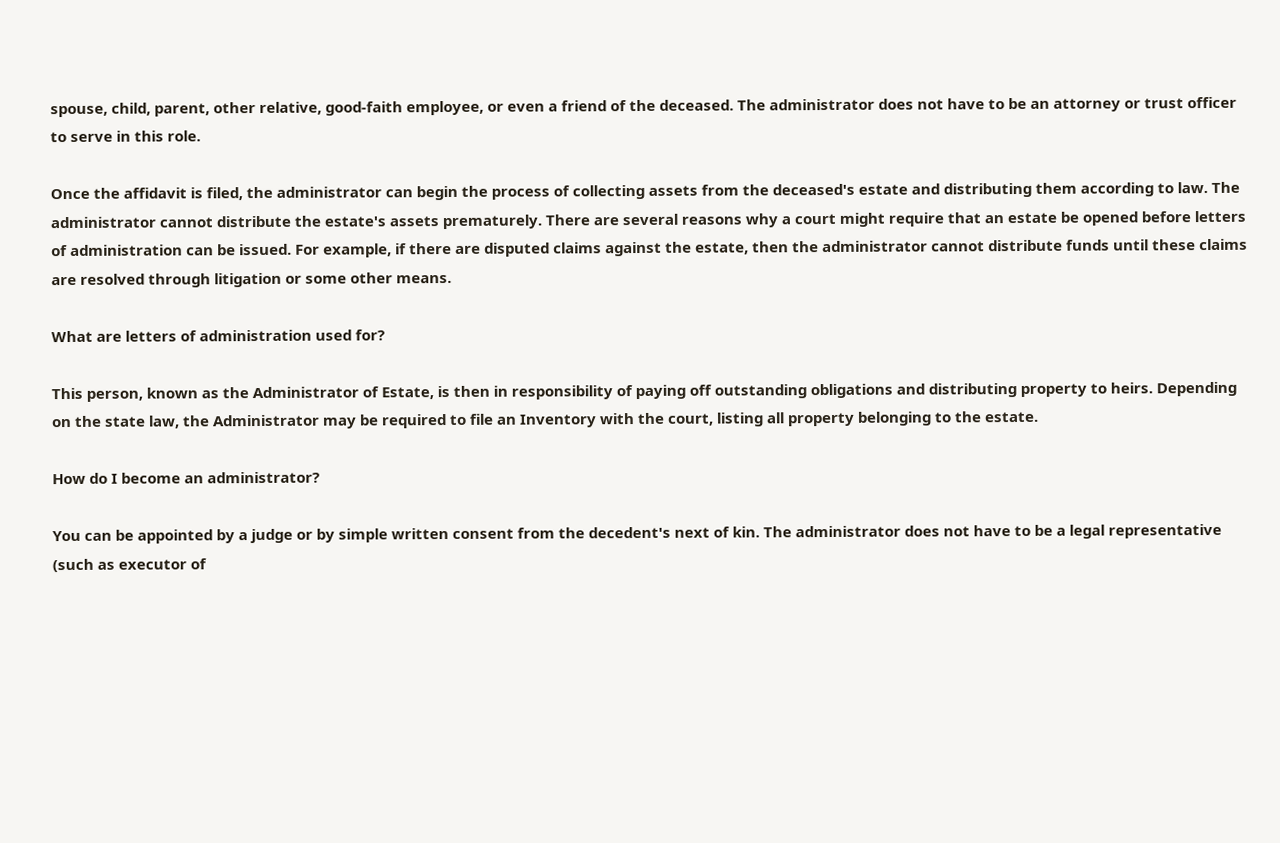spouse, child, parent, other relative, good-faith employee, or even a friend of the deceased. The administrator does not have to be an attorney or trust officer to serve in this role.

Once the affidavit is filed, the administrator can begin the process of collecting assets from the deceased's estate and distributing them according to law. The administrator cannot distribute the estate's assets prematurely. There are several reasons why a court might require that an estate be opened before letters of administration can be issued. For example, if there are disputed claims against the estate, then the administrator cannot distribute funds until these claims are resolved through litigation or some other means.

What are letters of administration used for?

This person, known as the Administrator of Estate, is then in responsibility of paying off outstanding obligations and distributing property to heirs. Depending on the state law, the Administrator may be required to file an Inventory with the court, listing all property belonging to the estate.

How do I become an administrator?

You can be appointed by a judge or by simple written consent from the decedent's next of kin. The administrator does not have to be a legal representative (such as executor of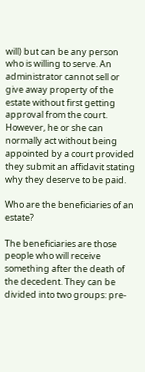will) but can be any person who is willing to serve. An administrator cannot sell or give away property of the estate without first getting approval from the court. However, he or she can normally act without being appointed by a court provided they submit an affidavit stating why they deserve to be paid.

Who are the beneficiaries of an estate?

The beneficiaries are those people who will receive something after the death of the decedent. They can be divided into two groups: pre-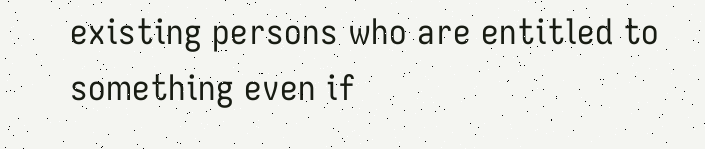existing persons who are entitled to something even if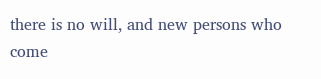there is no will, and new persons who come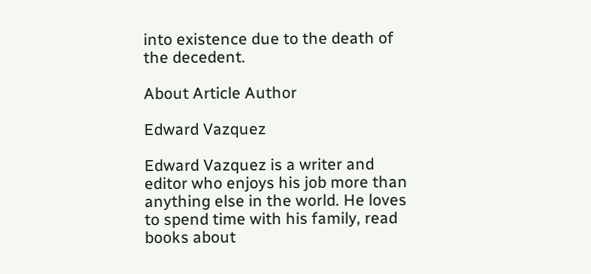into existence due to the death of the decedent.

About Article Author

Edward Vazquez

Edward Vazquez is a writer and editor who enjoys his job more than anything else in the world. He loves to spend time with his family, read books about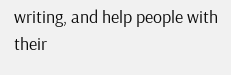writing, and help people with their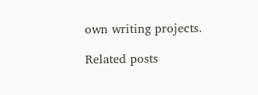own writing projects.

Related posts